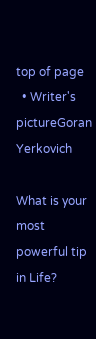top of page
  • Writer's pictureGoran Yerkovich

What is your most powerful tip in Life?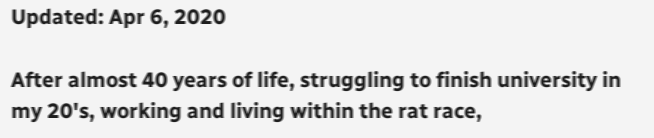Updated: Apr 6, 2020

After almost 40 years of life, struggling to finish university in my 20's, working and living within the rat race,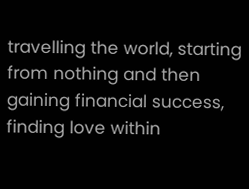travelling the world, starting from nothing and then gaining financial success, finding love within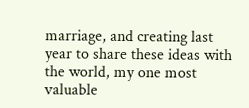marriage, and creating last year to share these ideas with the world, my one most valuable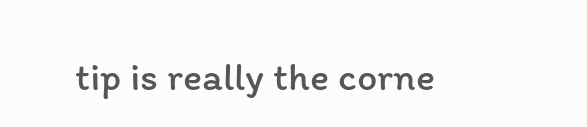tip is really the corne